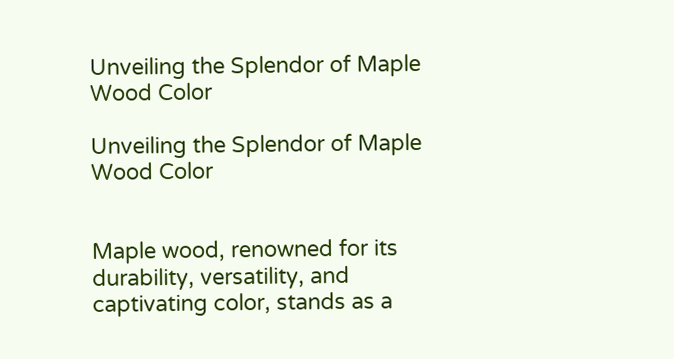Unveiling the Splendor of Maple Wood Color

Unveiling the Splendor of Maple Wood Color


Maple wood, renowned for its durability, versatility, and captivating color, stands as a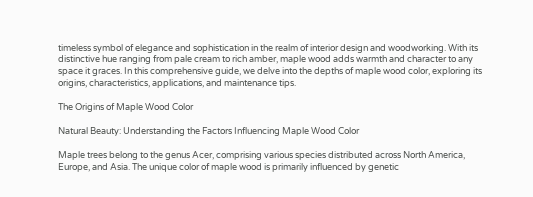timeless symbol of elegance and sophistication in the realm of interior design and woodworking. With its distinctive hue ranging from pale cream to rich amber, maple wood adds warmth and character to any space it graces. In this comprehensive guide, we delve into the depths of maple wood color, exploring its origins, characteristics, applications, and maintenance tips.

The Origins of Maple Wood Color

Natural Beauty: Understanding the Factors Influencing Maple Wood Color

Maple trees belong to the genus Acer, comprising various species distributed across North America, Europe, and Asia. The unique color of maple wood is primarily influenced by genetic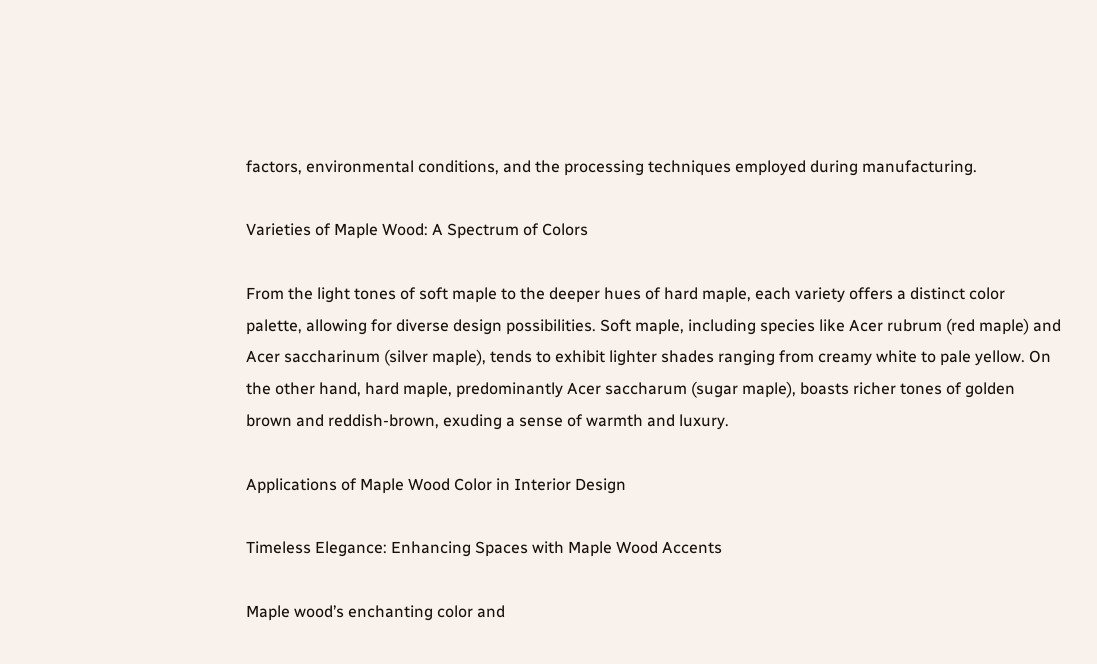factors, environmental conditions, and the processing techniques employed during manufacturing.

Varieties of Maple Wood: A Spectrum of Colors

From the light tones of soft maple to the deeper hues of hard maple, each variety offers a distinct color palette, allowing for diverse design possibilities. Soft maple, including species like Acer rubrum (red maple) and Acer saccharinum (silver maple), tends to exhibit lighter shades ranging from creamy white to pale yellow. On the other hand, hard maple, predominantly Acer saccharum (sugar maple), boasts richer tones of golden brown and reddish-brown, exuding a sense of warmth and luxury.

Applications of Maple Wood Color in Interior Design

Timeless Elegance: Enhancing Spaces with Maple Wood Accents

Maple wood’s enchanting color and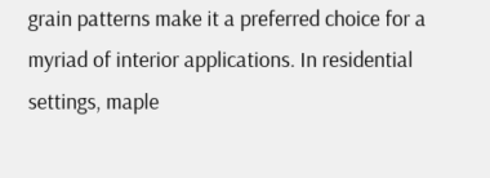grain patterns make it a preferred choice for a myriad of interior applications. In residential settings, maple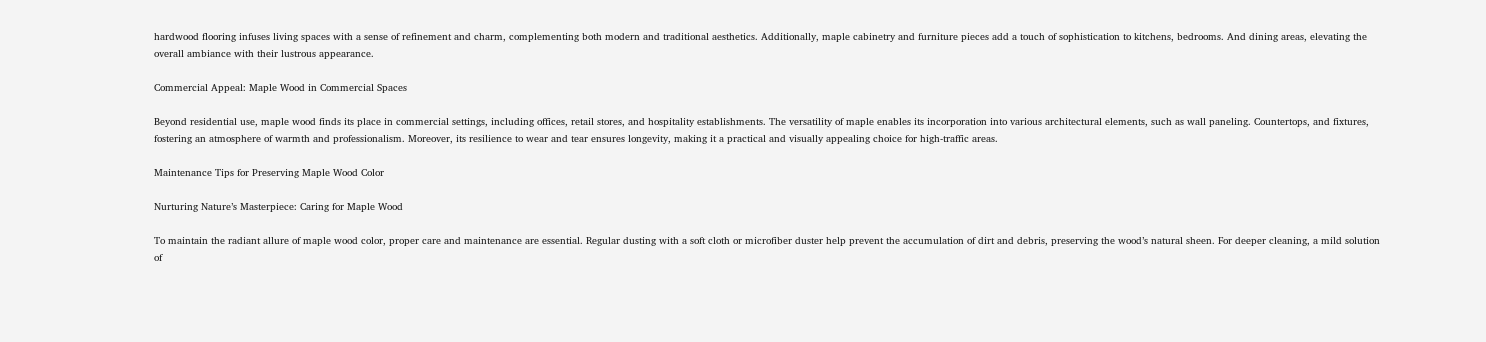hardwood flooring infuses living spaces with a sense of refinement and charm, complementing both modern and traditional aesthetics. Additionally, maple cabinetry and furniture pieces add a touch of sophistication to kitchens, bedrooms. And dining areas, elevating the overall ambiance with their lustrous appearance.

Commercial Appeal: Maple Wood in Commercial Spaces

Beyond residential use, maple wood finds its place in commercial settings, including offices, retail stores, and hospitality establishments. The versatility of maple enables its incorporation into various architectural elements, such as wall paneling. Countertops, and fixtures, fostering an atmosphere of warmth and professionalism. Moreover, its resilience to wear and tear ensures longevity, making it a practical and visually appealing choice for high-traffic areas.

Maintenance Tips for Preserving Maple Wood Color

Nurturing Nature’s Masterpiece: Caring for Maple Wood

To maintain the radiant allure of maple wood color, proper care and maintenance are essential. Regular dusting with a soft cloth or microfiber duster help prevent the accumulation of dirt and debris, preserving the wood’s natural sheen. For deeper cleaning, a mild solution of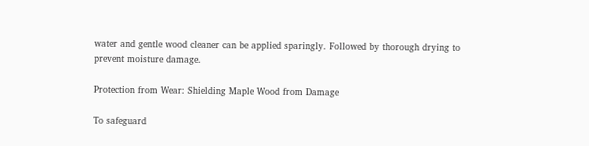water and gentle wood cleaner can be applied sparingly. Followed by thorough drying to prevent moisture damage.

Protection from Wear: Shielding Maple Wood from Damage

To safeguard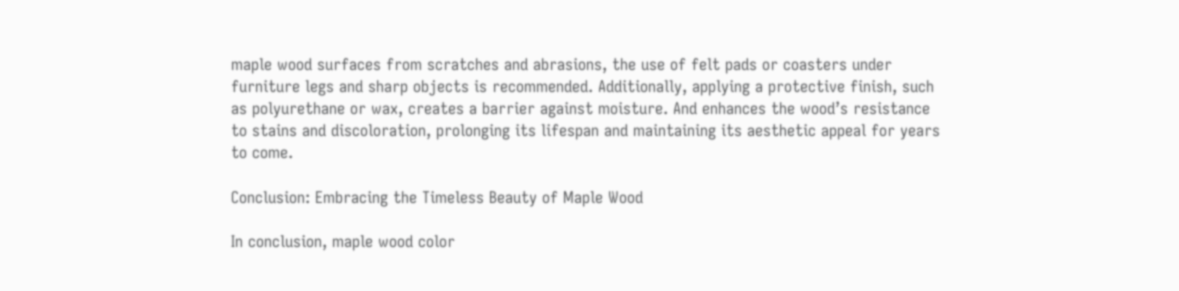maple wood surfaces from scratches and abrasions, the use of felt pads or coasters under furniture legs and sharp objects is recommended. Additionally, applying a protective finish, such as polyurethane or wax, creates a barrier against moisture. And enhances the wood’s resistance to stains and discoloration, prolonging its lifespan and maintaining its aesthetic appeal for years to come.

Conclusion: Embracing the Timeless Beauty of Maple Wood

In conclusion, maple wood color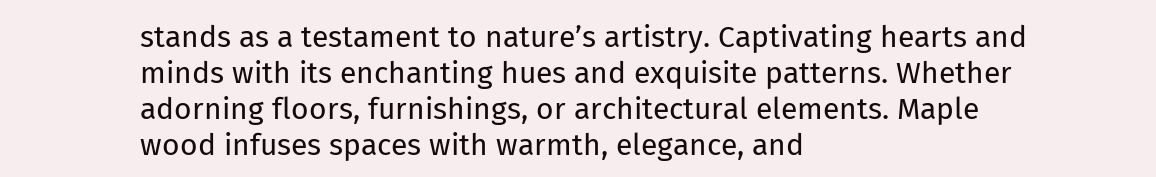stands as a testament to nature’s artistry. Captivating hearts and minds with its enchanting hues and exquisite patterns. Whether adorning floors, furnishings, or architectural elements. Maple wood infuses spaces with warmth, elegance, and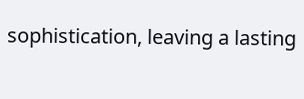sophistication, leaving a lasting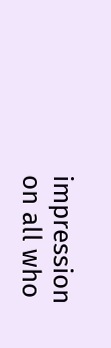impression on all who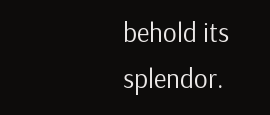behold its splendor.